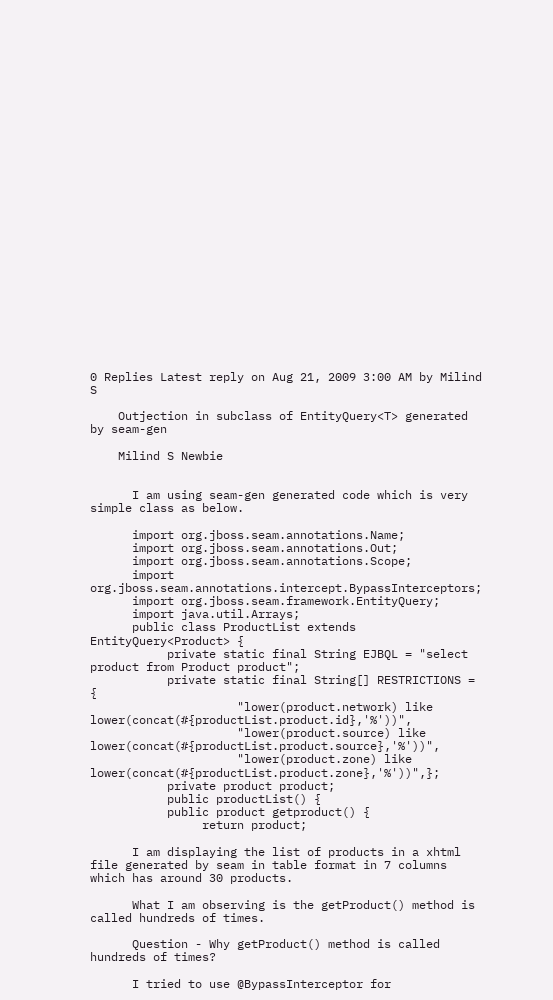0 Replies Latest reply on Aug 21, 2009 3:00 AM by Milind S

    Outjection in subclass of EntityQuery<T> generated by seam-gen

    Milind S Newbie


      I am using seam-gen generated code which is very simple class as below.

      import org.jboss.seam.annotations.Name;
      import org.jboss.seam.annotations.Out;
      import org.jboss.seam.annotations.Scope;
      import org.jboss.seam.annotations.intercept.BypassInterceptors;
      import org.jboss.seam.framework.EntityQuery;
      import java.util.Arrays;
      public class ProductList extends EntityQuery<Product> {
           private static final String EJBQL = "select product from Product product";
           private static final String[] RESTRICTIONS = {
                     "lower(product.network) like lower(concat(#{productList.product.id},'%'))",
                     "lower(product.source) like lower(concat(#{productList.product.source},'%'))",
                     "lower(product.zone) like lower(concat(#{productList.product.zone},'%'))",};
           private product product;
           public productList() {
           public product getproduct() {
                return product;

      I am displaying the list of products in a xhtml file generated by seam in table format in 7 columns which has around 30 products.

      What I am observing is the getProduct() method is called hundreds of times.

      Question - Why getProduct() method is called hundreds of times?

      I tried to use @BypassInterceptor for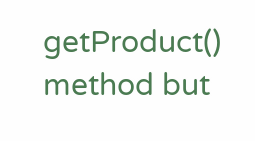getProduct() method but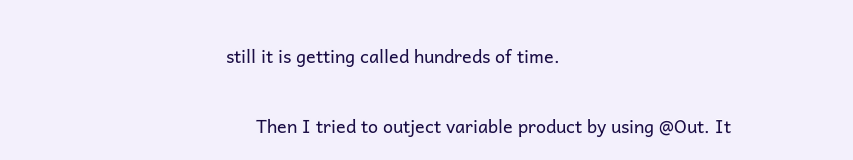still it is getting called hundreds of time.

      Then I tried to outject variable product by using @Out. It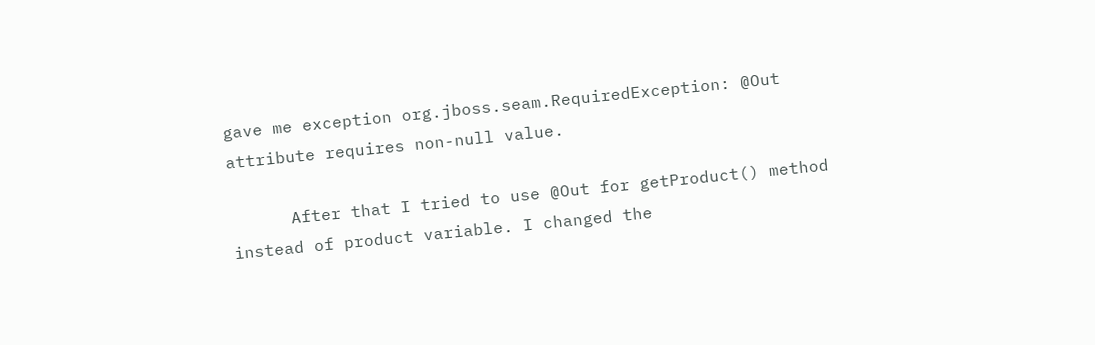gave me exception org.jboss.seam.RequiredException: @Out attribute requires non-null value.

      After that I tried to use @Out for getProduct() method instead of product variable. I changed the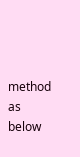method as below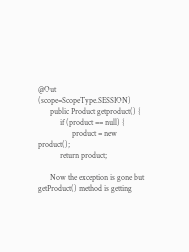@Out (scope=ScopeType.SESSION)
      public Product getproduct() {
           if (product == null) {
                 product = new product();
           return product;

      Now the exception is gone but getProduct() method is getting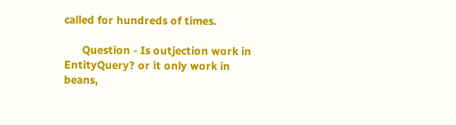called for hundreds of times.

      Question - Is outjection work in EntityQuery? or it only work in beans,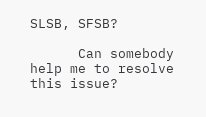SLSB, SFSB?

      Can somebody help me to resolve this issue?